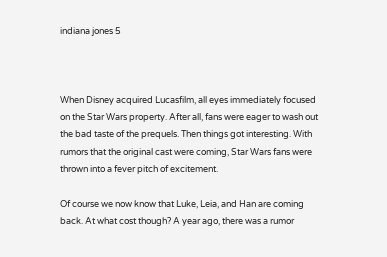indiana jones 5



When Disney acquired Lucasfilm, all eyes immediately focused on the Star Wars property. After all, fans were eager to wash out the bad taste of the prequels. Then things got interesting. With rumors that the original cast were coming, Star Wars fans were thrown into a fever pitch of excitement.

Of course we now know that Luke, Leia, and Han are coming back. At what cost though? A year ago, there was a rumor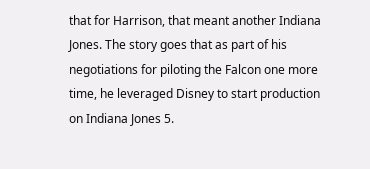that for Harrison, that meant another Indiana Jones. The story goes that as part of his negotiations for piloting the Falcon one more time, he leveraged Disney to start production on Indiana Jones 5.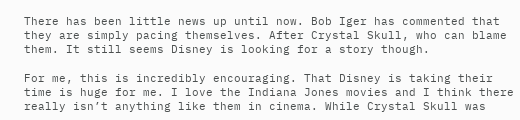There has been little news up until now. Bob Iger has commented that they are simply pacing themselves. After Crystal Skull, who can blame them. It still seems Disney is looking for a story though.

For me, this is incredibly encouraging. That Disney is taking their time is huge for me. I love the Indiana Jones movies and I think there really isn’t anything like them in cinema. While Crystal Skull was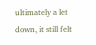ultimately a let down, it still felt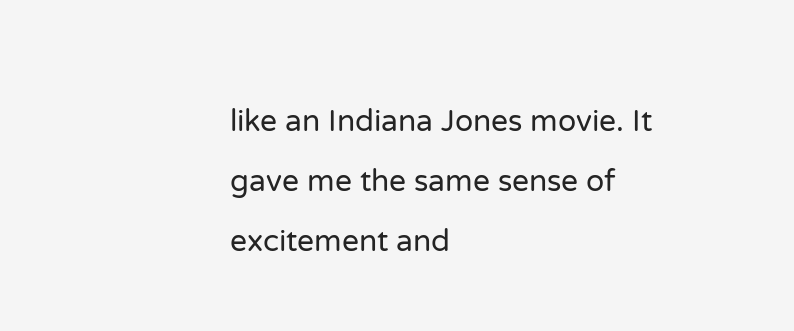like an Indiana Jones movie. It gave me the same sense of excitement and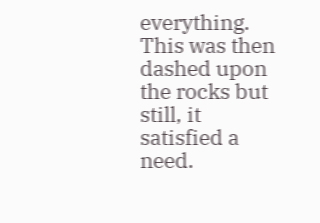everything. This was then dashed upon the rocks but still, it satisfied a need.